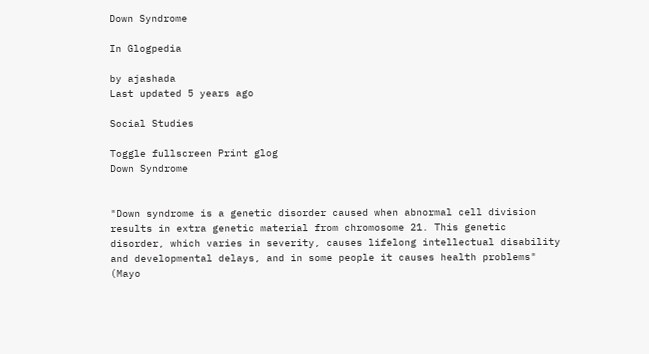Down Syndrome

In Glogpedia

by ajashada
Last updated 5 years ago

Social Studies

Toggle fullscreen Print glog
Down Syndrome


"Down syndrome is a genetic disorder caused when abnormal cell division results in extra genetic material from chromosome 21. This genetic disorder, which varies in severity, causes lifelong intellectual disability and developmental delays, and in some people it causes health problems" (Mayo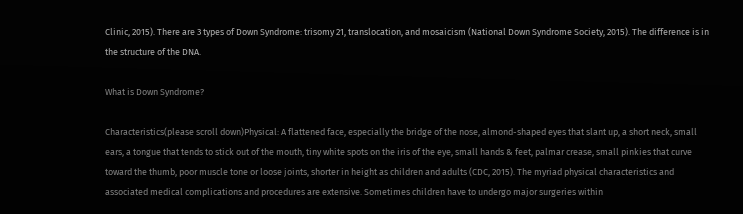Clinic, 2015). There are 3 types of Down Syndrome: trisomy 21, translocation, and mosaicism (National Down Syndrome Society, 2015). The difference is in the structure of the DNA.

What is Down Syndrome?

Characteristics(please scroll down)Physical: A flattened face, especially the bridge of the nose, almond-shaped eyes that slant up, a short neck, small ears, a tongue that tends to stick out of the mouth, tiny white spots on the iris of the eye, small hands & feet, palmar crease, small pinkies that curve toward the thumb, poor muscle tone or loose joints, shorter in height as children and adults (CDC, 2015). The myriad physical characteristics and associated medical complications and procedures are extensive. Sometimes children have to undergo major surgeries within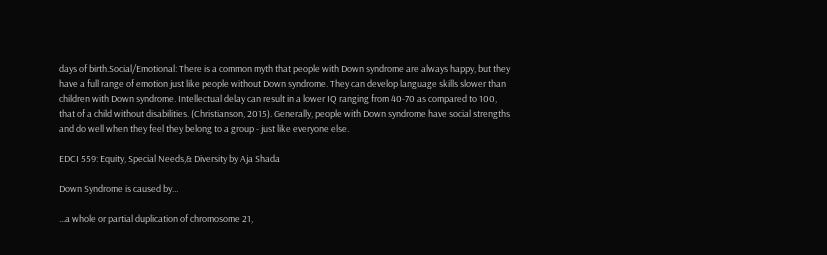days of birth.Social/Emotional: There is a common myth that people with Down syndrome are always happy, but they have a full range of emotion just like people without Down syndrome. They can develop language skills slower than children with Down syndrome. Intellectual delay can result in a lower IQ ranging from 40-70 as compared to 100, that of a child without disabilities. (Christianson, 2015). Generally, people with Down syndrome have social strengths and do well when they feel they belong to a group - just like everyone else.

EDCI 559: Equity, Special Needs,& Diversity by Aja Shada

Down Syndrome is caused by...

...a whole or partial duplication of chromosome 21,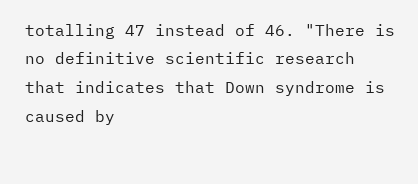totalling 47 instead of 46. "There is no definitive scientific research that indicates that Down syndrome is caused by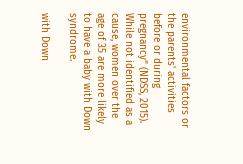environmental factors or the parents' activities before or during pregnancy" (NDSS, 2015). While not identified as a cause, women over the age of 35 are more likely to have a baby with Down syndrome.

with Down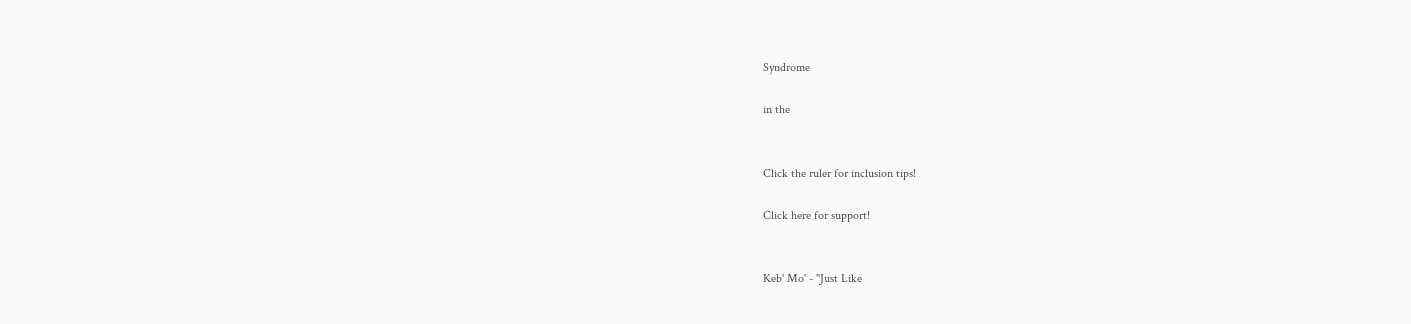Syndrome

in the


Click the ruler for inclusion tips!

Click here for support!


Keb' Mo' - "Just Like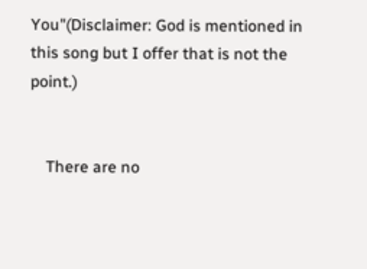You"(Disclaimer: God is mentioned in this song but I offer that is not the point.)


    There are no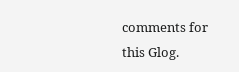comments for this Glog.